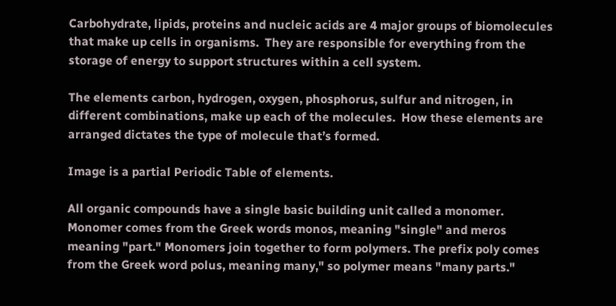Carbohydrate, lipids, proteins and nucleic acids are 4 major groups of biomolecules that make up cells in organisms.  They are responsible for everything from the storage of energy to support structures within a cell system.

The elements carbon, hydrogen, oxygen, phosphorus, sulfur and nitrogen, in different combinations, make up each of the molecules.  How these elements are arranged dictates the type of molecule that’s formed.

Image is a partial Periodic Table of elements.

All organic compounds have a single basic building unit called a monomer. Monomer comes from the Greek words monos, meaning "single" and meros meaning "part." Monomers join together to form polymers. The prefix poly comes from the Greek word polus, meaning many," so polymer means "many parts."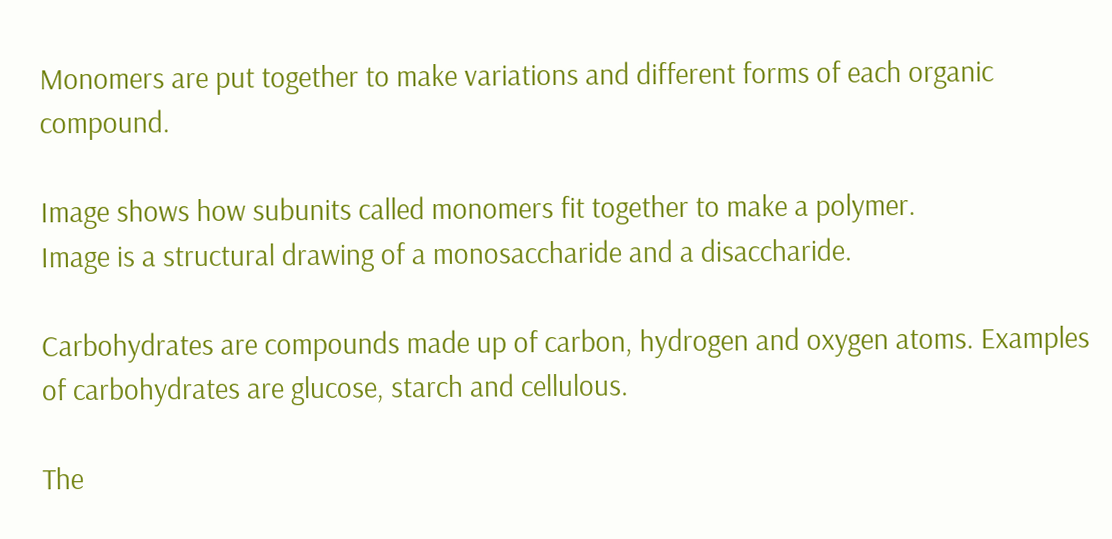Monomers are put together to make variations and different forms of each organic compound.

Image shows how subunits called monomers fit together to make a polymer.
Image is a structural drawing of a monosaccharide and a disaccharide.

Carbohydrates are compounds made up of carbon, hydrogen and oxygen atoms. Examples of carbohydrates are glucose, starch and cellulous.

The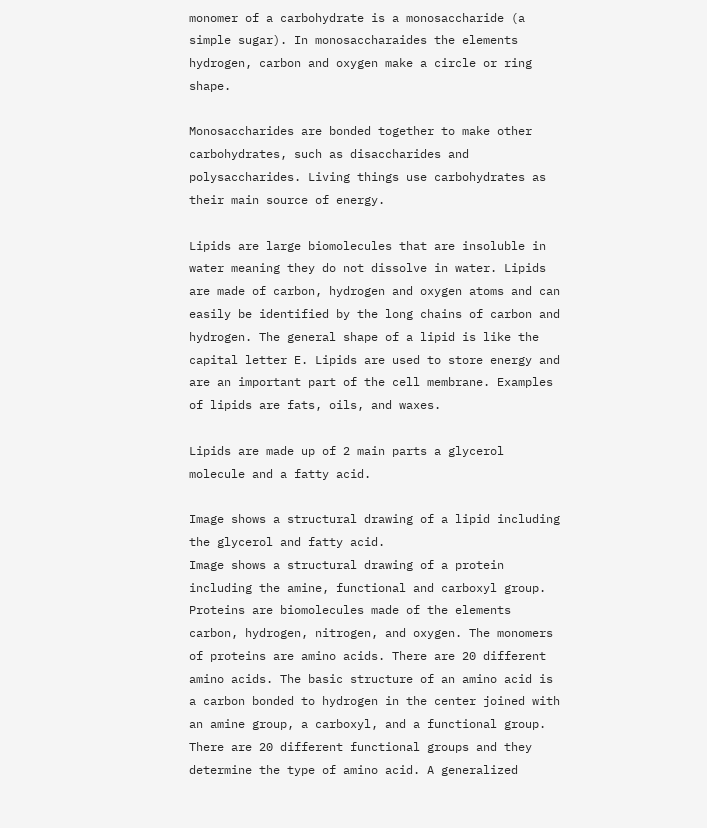monomer of a carbohydrate is a monosaccharide (a simple sugar). In monosaccharaides the elements hydrogen, carbon and oxygen make a circle or ring shape.

Monosaccharides are bonded together to make other carbohydrates, such as disaccharides and polysaccharides. Living things use carbohydrates as their main source of energy.

Lipids are large biomolecules that are insoluble in water meaning they do not dissolve in water. Lipids are made of carbon, hydrogen and oxygen atoms and can easily be identified by the long chains of carbon and hydrogen. The general shape of a lipid is like the capital letter E. Lipids are used to store energy and are an important part of the cell membrane. Examples of lipids are fats, oils, and waxes.

Lipids are made up of 2 main parts a glycerol molecule and a fatty acid.

Image shows a structural drawing of a lipid including the glycerol and fatty acid.
Image shows a structural drawing of a protein including the amine, functional and carboxyl group. Proteins are biomolecules made of the elements carbon, hydrogen, nitrogen, and oxygen. The monomers of proteins are amino acids. There are 20 different amino acids. The basic structure of an amino acid is a carbon bonded to hydrogen in the center joined with an amine group, a carboxyl, and a functional group. There are 20 different functional groups and they determine the type of amino acid. A generalized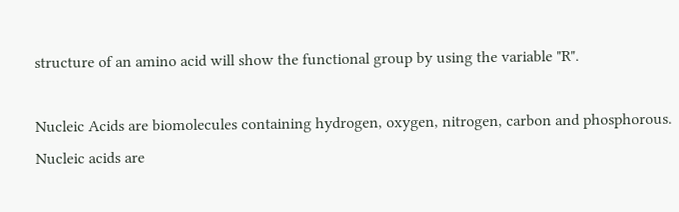structure of an amino acid will show the functional group by using the variable "R".

Nucleic Acids are biomolecules containing hydrogen, oxygen, nitrogen, carbon and phosphorous. Nucleic acids are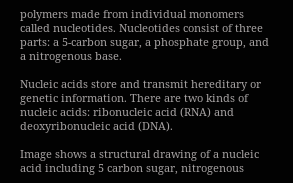polymers made from individual monomers called nucleotides. Nucleotides consist of three parts: a 5-carbon sugar, a phosphate group, and a nitrogenous base.

Nucleic acids store and transmit hereditary or genetic information. There are two kinds of nucleic acids: ribonucleic acid (RNA) and deoxyribonucleic acid (DNA).

Image shows a structural drawing of a nucleic acid including 5 carbon sugar, nitrogenous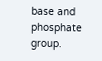base and phosphate group.